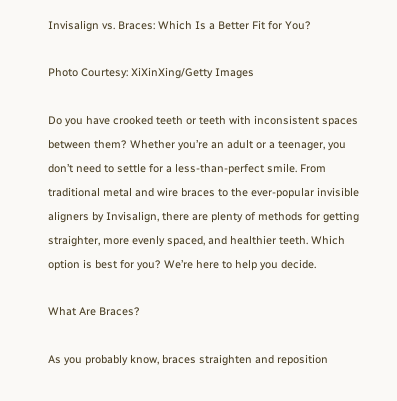Invisalign vs. Braces: Which Is a Better Fit for You?

Photo Courtesy: XiXinXing/Getty Images

Do you have crooked teeth or teeth with inconsistent spaces between them? Whether you’re an adult or a teenager, you don’t need to settle for a less-than-perfect smile. From traditional metal and wire braces to the ever-popular invisible aligners by Invisalign, there are plenty of methods for getting straighter, more evenly spaced, and healthier teeth. Which option is best for you? We’re here to help you decide.

What Are Braces?

As you probably know, braces straighten and reposition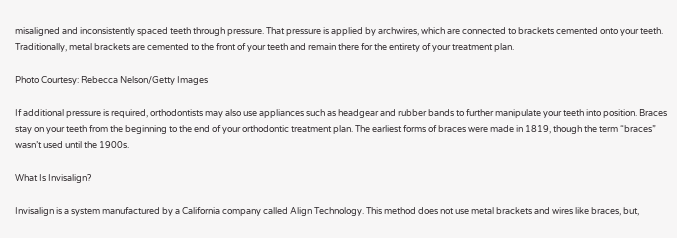misaligned and inconsistently spaced teeth through pressure. That pressure is applied by archwires, which are connected to brackets cemented onto your teeth. Traditionally, metal brackets are cemented to the front of your teeth and remain there for the entirety of your treatment plan.

Photo Courtesy: Rebecca Nelson/Getty Images

If additional pressure is required, orthodontists may also use appliances such as headgear and rubber bands to further manipulate your teeth into position. Braces stay on your teeth from the beginning to the end of your orthodontic treatment plan. The earliest forms of braces were made in 1819, though the term “braces” wasn’t used until the 1900s.

What Is Invisalign?

Invisalign is a system manufactured by a California company called Align Technology. This method does not use metal brackets and wires like braces, but,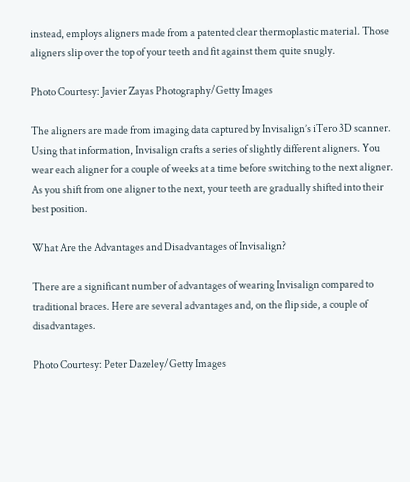instead, employs aligners made from a patented clear thermoplastic material. Those aligners slip over the top of your teeth and fit against them quite snugly.

Photo Courtesy: Javier Zayas Photography/Getty Images

The aligners are made from imaging data captured by Invisalign’s iTero 3D scanner. Using that information, Invisalign crafts a series of slightly different aligners. You wear each aligner for a couple of weeks at a time before switching to the next aligner. As you shift from one aligner to the next, your teeth are gradually shifted into their best position.

What Are the Advantages and Disadvantages of Invisalign?

There are a significant number of advantages of wearing Invisalign compared to traditional braces. Here are several advantages and, on the flip side, a couple of disadvantages.

Photo Courtesy: Peter Dazeley/Getty Images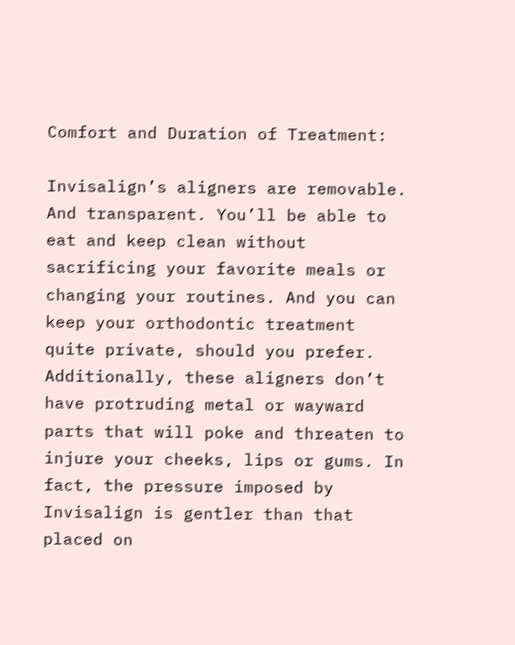Comfort and Duration of Treatment:

Invisalign’s aligners are removable. And transparent. You’ll be able to eat and keep clean without sacrificing your favorite meals or changing your routines. And you can keep your orthodontic treatment quite private, should you prefer. Additionally, these aligners don’t have protruding metal or wayward parts that will poke and threaten to injure your cheeks, lips or gums. In fact, the pressure imposed by Invisalign is gentler than that placed on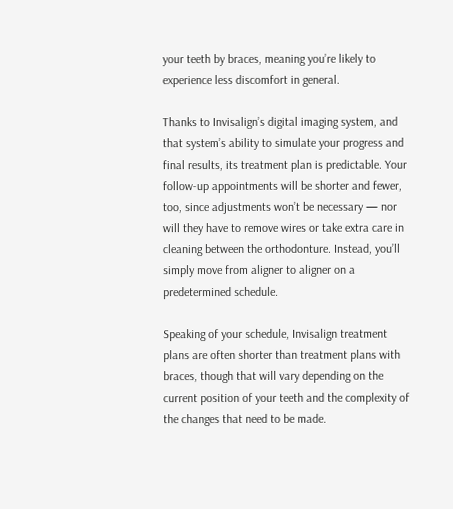your teeth by braces, meaning you’re likely to experience less discomfort in general.

Thanks to Invisalign’s digital imaging system, and that system’s ability to simulate your progress and final results, its treatment plan is predictable. Your follow-up appointments will be shorter and fewer, too, since adjustments won’t be necessary — nor will they have to remove wires or take extra care in cleaning between the orthodonture. Instead, you’ll simply move from aligner to aligner on a predetermined schedule.

Speaking of your schedule, Invisalign treatment plans are often shorter than treatment plans with braces, though that will vary depending on the current position of your teeth and the complexity of the changes that need to be made.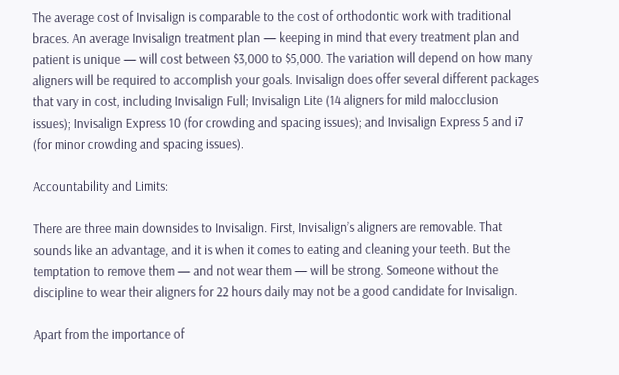The average cost of Invisalign is comparable to the cost of orthodontic work with traditional braces. An average Invisalign treatment plan — keeping in mind that every treatment plan and patient is unique — will cost between $3,000 to $5,000. The variation will depend on how many aligners will be required to accomplish your goals. Invisalign does offer several different packages that vary in cost, including Invisalign Full; Invisalign Lite (14 aligners for mild malocclusion issues); Invisalign Express 10 (for crowding and spacing issues); and Invisalign Express 5 and i7 (for minor crowding and spacing issues).

Accountability and Limits:

There are three main downsides to Invisalign. First, Invisalign’s aligners are removable. That sounds like an advantage, and it is when it comes to eating and cleaning your teeth. But the temptation to remove them — and not wear them — will be strong. Someone without the discipline to wear their aligners for 22 hours daily may not be a good candidate for Invisalign.

Apart from the importance of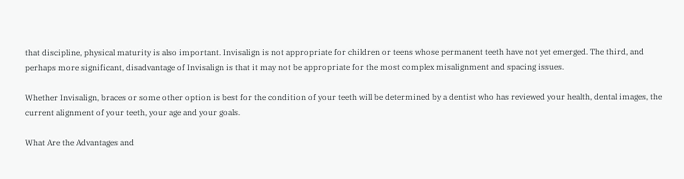that discipline, physical maturity is also important. Invisalign is not appropriate for children or teens whose permanent teeth have not yet emerged. The third, and perhaps more significant, disadvantage of Invisalign is that it may not be appropriate for the most complex misalignment and spacing issues.

Whether Invisalign, braces or some other option is best for the condition of your teeth will be determined by a dentist who has reviewed your health, dental images, the current alignment of your teeth, your age and your goals.

What Are the Advantages and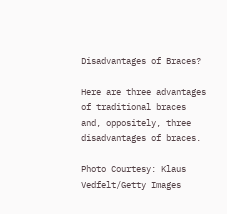Disadvantages of Braces?

Here are three advantages of traditional braces and, oppositely, three disadvantages of braces.

Photo Courtesy: Klaus Vedfelt/Getty Images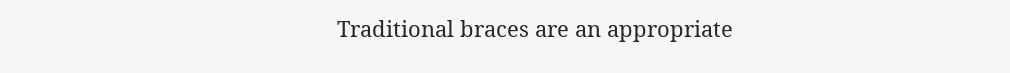Traditional braces are an appropriate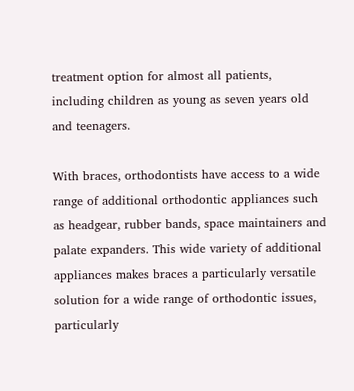treatment option for almost all patients, including children as young as seven years old and teenagers.

With braces, orthodontists have access to a wide range of additional orthodontic appliances such as headgear, rubber bands, space maintainers and palate expanders. This wide variety of additional appliances makes braces a particularly versatile solution for a wide range of orthodontic issues, particularly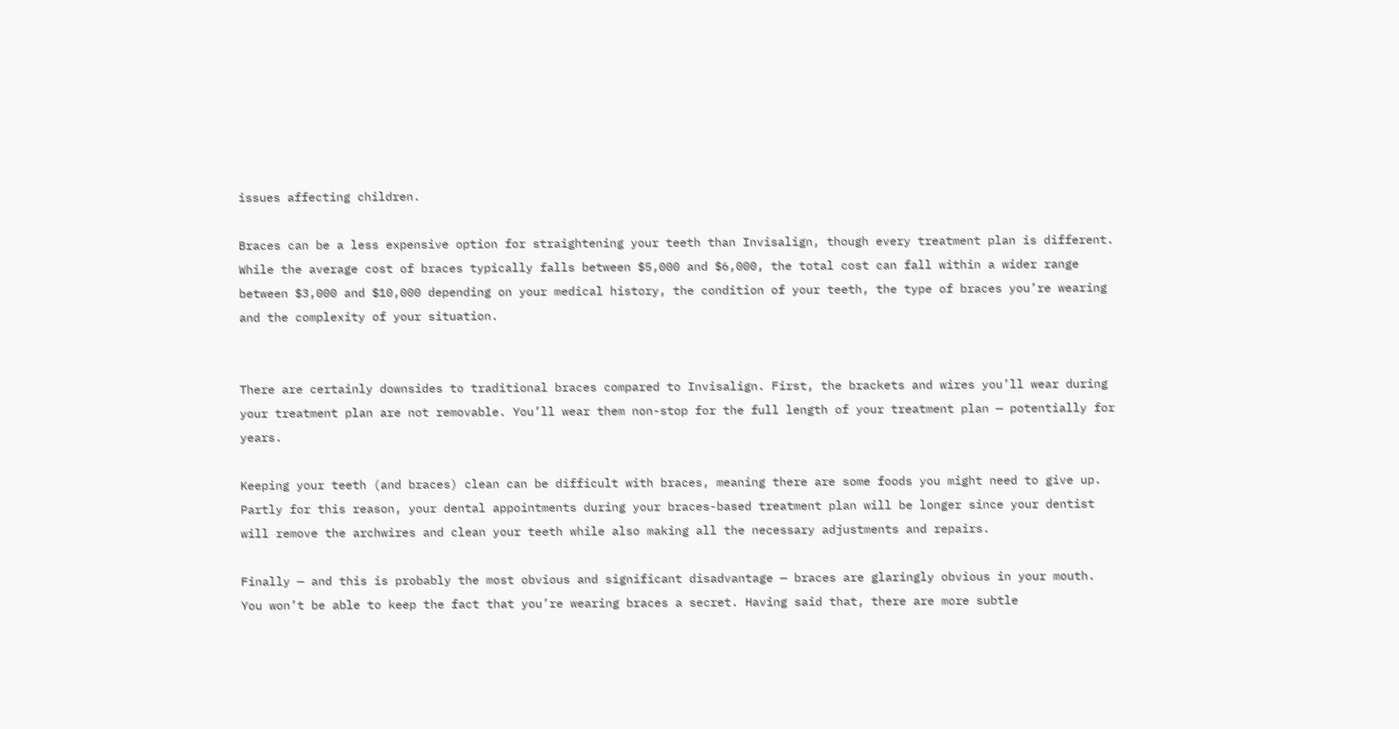issues affecting children.

Braces can be a less expensive option for straightening your teeth than Invisalign, though every treatment plan is different. While the average cost of braces typically falls between $5,000 and $6,000, the total cost can fall within a wider range between $3,000 and $10,000 depending on your medical history, the condition of your teeth, the type of braces you’re wearing and the complexity of your situation.


There are certainly downsides to traditional braces compared to Invisalign. First, the brackets and wires you’ll wear during your treatment plan are not removable. You’ll wear them non-stop for the full length of your treatment plan — potentially for years.

Keeping your teeth (and braces) clean can be difficult with braces, meaning there are some foods you might need to give up. Partly for this reason, your dental appointments during your braces-based treatment plan will be longer since your dentist will remove the archwires and clean your teeth while also making all the necessary adjustments and repairs.

Finally — and this is probably the most obvious and significant disadvantage — braces are glaringly obvious in your mouth. You won’t be able to keep the fact that you’re wearing braces a secret. Having said that, there are more subtle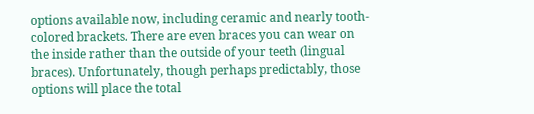options available now, including ceramic and nearly tooth-colored brackets. There are even braces you can wear on the inside rather than the outside of your teeth (lingual braces). Unfortunately, though perhaps predictably, those options will place the total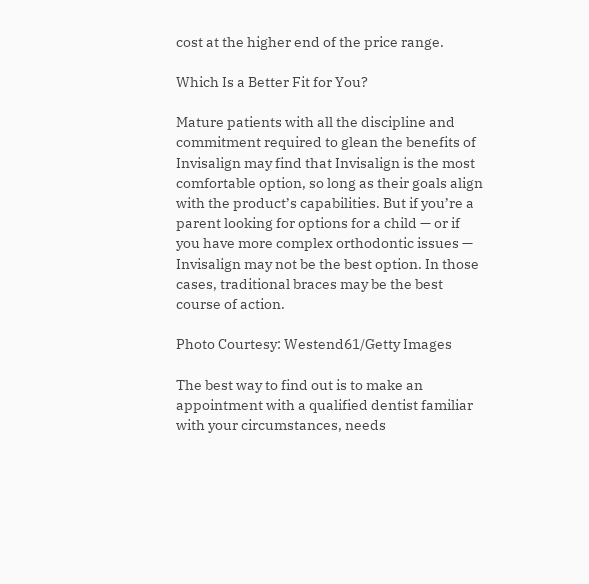cost at the higher end of the price range.

Which Is a Better Fit for You?

Mature patients with all the discipline and commitment required to glean the benefits of Invisalign may find that Invisalign is the most comfortable option, so long as their goals align with the product’s capabilities. But if you’re a parent looking for options for a child — or if you have more complex orthodontic issues — Invisalign may not be the best option. In those cases, traditional braces may be the best course of action.

Photo Courtesy: Westend61/Getty Images

The best way to find out is to make an appointment with a qualified dentist familiar with your circumstances, needs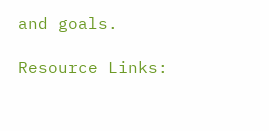and goals.

Resource Links: